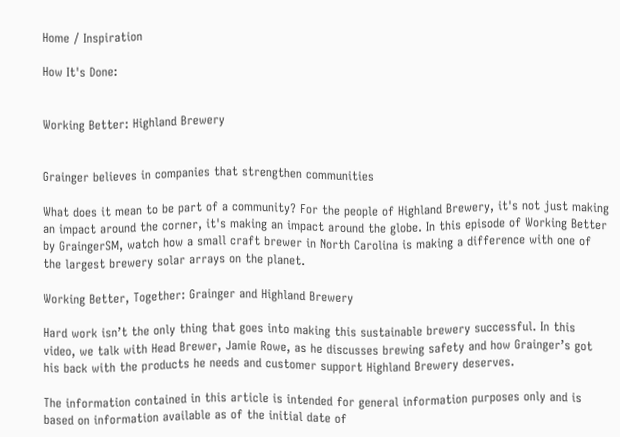Home / Inspiration

How It's Done:


Working Better: Highland Brewery


Grainger believes in companies that strengthen communities

What does it mean to be part of a community? For the people of Highland Brewery, it's not just making an impact around the corner, it's making an impact around the globe. In this episode of Working Better by GraingerSM, watch how a small craft brewer in North Carolina is making a difference with one of the largest brewery solar arrays on the planet.

Working Better, Together: Grainger and Highland Brewery

Hard work isn’t the only thing that goes into making this sustainable brewery successful. In this video, we talk with Head Brewer, Jamie Rowe, as he discusses brewing safety and how Grainger’s got his back with the products he needs and customer support Highland Brewery deserves.

The information contained in this article is intended for general information purposes only and is based on information available as of the initial date of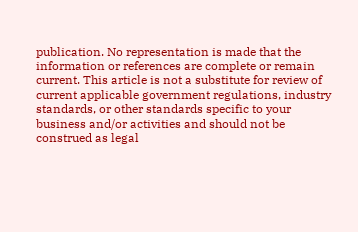publication. No representation is made that the information or references are complete or remain current. This article is not a substitute for review of current applicable government regulations, industry standards, or other standards specific to your business and/or activities and should not be construed as legal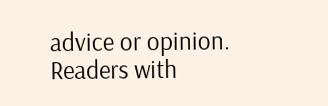advice or opinion. Readers with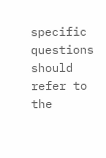specific questions should refer to the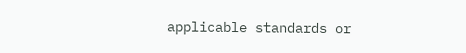applicable standards or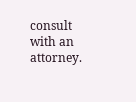consult with an attorney.